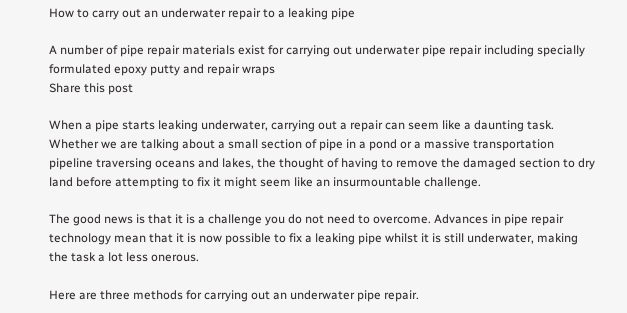How to carry out an underwater repair to a leaking pipe

A number of pipe repair materials exist for carrying out underwater pipe repair including specially formulated epoxy putty and repair wraps
Share this post

When a pipe starts leaking underwater, carrying out a repair can seem like a daunting task. Whether we are talking about a small section of pipe in a pond or a massive transportation pipeline traversing oceans and lakes, the thought of having to remove the damaged section to dry land before attempting to fix it might seem like an insurmountable challenge.

The good news is that it is a challenge you do not need to overcome. Advances in pipe repair technology mean that it is now possible to fix a leaking pipe whilst it is still underwater, making the task a lot less onerous.

Here are three methods for carrying out an underwater pipe repair.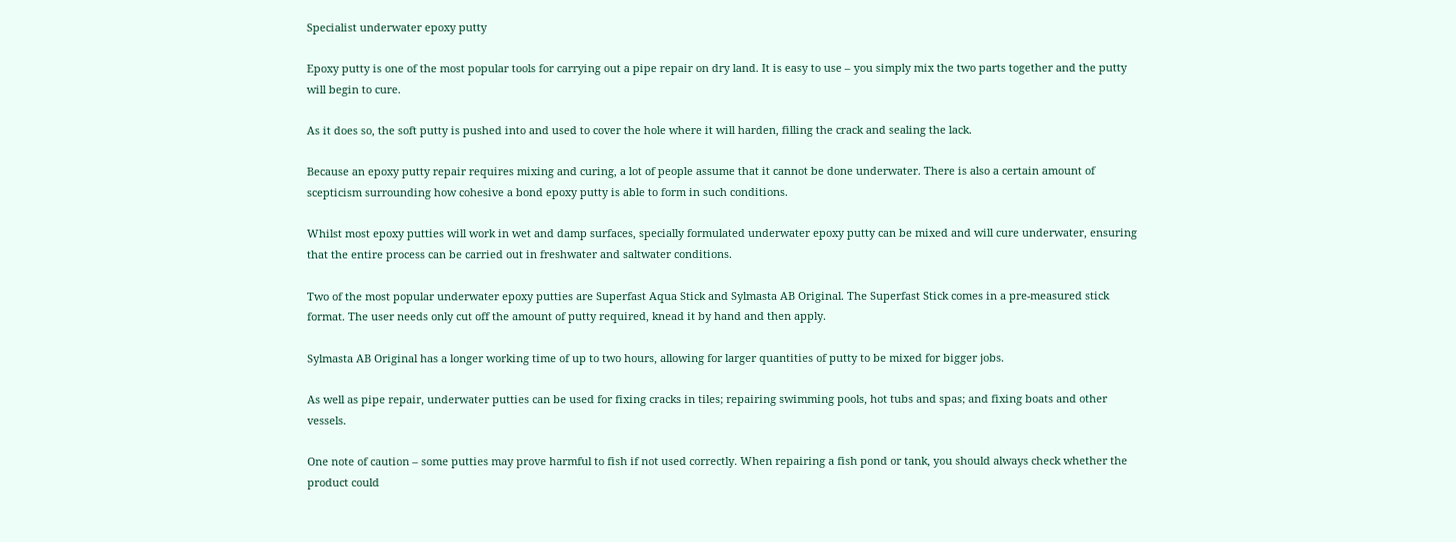Specialist underwater epoxy putty

Epoxy putty is one of the most popular tools for carrying out a pipe repair on dry land. It is easy to use – you simply mix the two parts together and the putty will begin to cure.

As it does so, the soft putty is pushed into and used to cover the hole where it will harden, filling the crack and sealing the lack.

Because an epoxy putty repair requires mixing and curing, a lot of people assume that it cannot be done underwater. There is also a certain amount of scepticism surrounding how cohesive a bond epoxy putty is able to form in such conditions.

Whilst most epoxy putties will work in wet and damp surfaces, specially formulated underwater epoxy putty can be mixed and will cure underwater, ensuring that the entire process can be carried out in freshwater and saltwater conditions.

Two of the most popular underwater epoxy putties are Superfast Aqua Stick and Sylmasta AB Original. The Superfast Stick comes in a pre-measured stick format. The user needs only cut off the amount of putty required, knead it by hand and then apply.

Sylmasta AB Original has a longer working time of up to two hours, allowing for larger quantities of putty to be mixed for bigger jobs.

As well as pipe repair, underwater putties can be used for fixing cracks in tiles; repairing swimming pools, hot tubs and spas; and fixing boats and other vessels.

One note of caution – some putties may prove harmful to fish if not used correctly. When repairing a fish pond or tank, you should always check whether the product could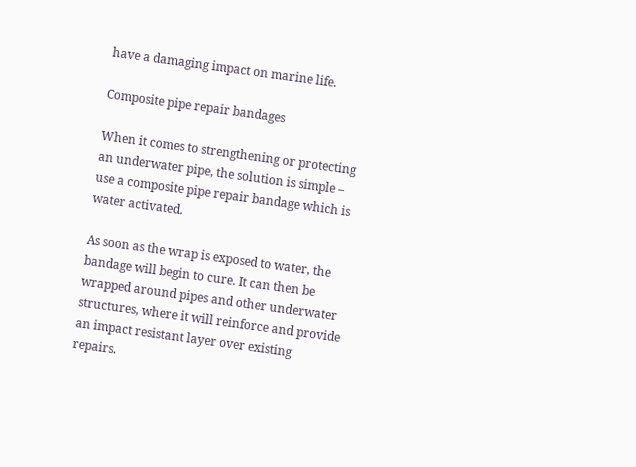have a damaging impact on marine life.

Composite pipe repair bandages

When it comes to strengthening or protecting an underwater pipe, the solution is simple – use a composite pipe repair bandage which is water activated.

As soon as the wrap is exposed to water, the bandage will begin to cure. It can then be wrapped around pipes and other underwater structures, where it will reinforce and provide an impact resistant layer over existing repairs.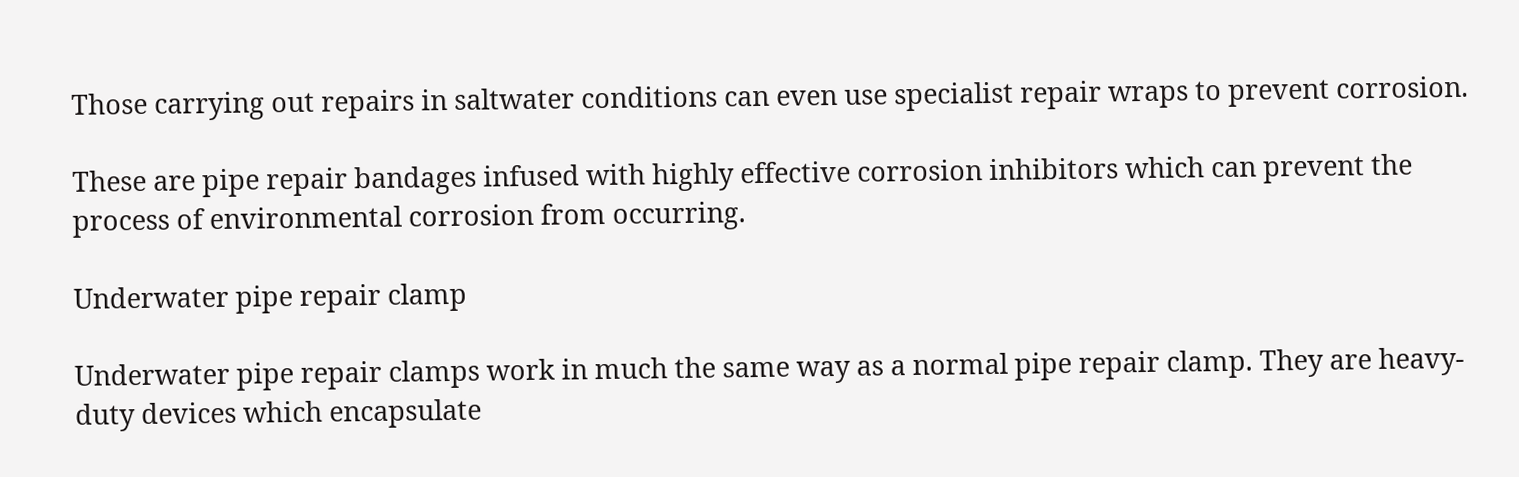Those carrying out repairs in saltwater conditions can even use specialist repair wraps to prevent corrosion.

These are pipe repair bandages infused with highly effective corrosion inhibitors which can prevent the process of environmental corrosion from occurring.

Underwater pipe repair clamp

Underwater pipe repair clamps work in much the same way as a normal pipe repair clamp. They are heavy-duty devices which encapsulate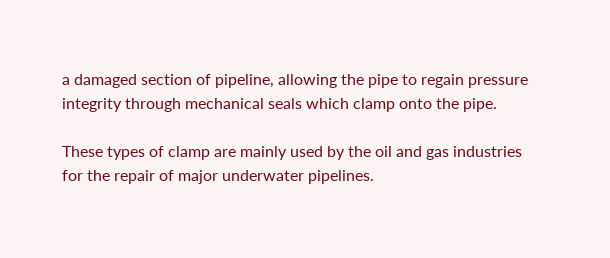a damaged section of pipeline, allowing the pipe to regain pressure integrity through mechanical seals which clamp onto the pipe.

These types of clamp are mainly used by the oil and gas industries for the repair of major underwater pipelines.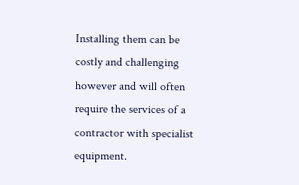Installing them can be costly and challenging however and will often require the services of a contractor with specialist equipment.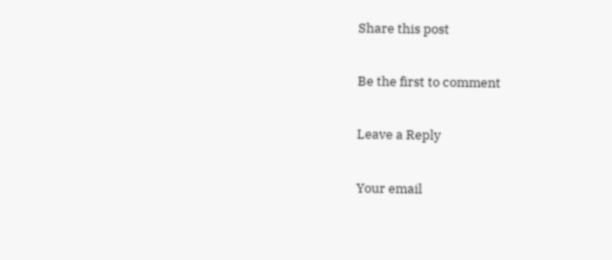Share this post

Be the first to comment

Leave a Reply

Your email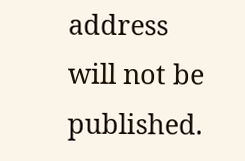address will not be published.